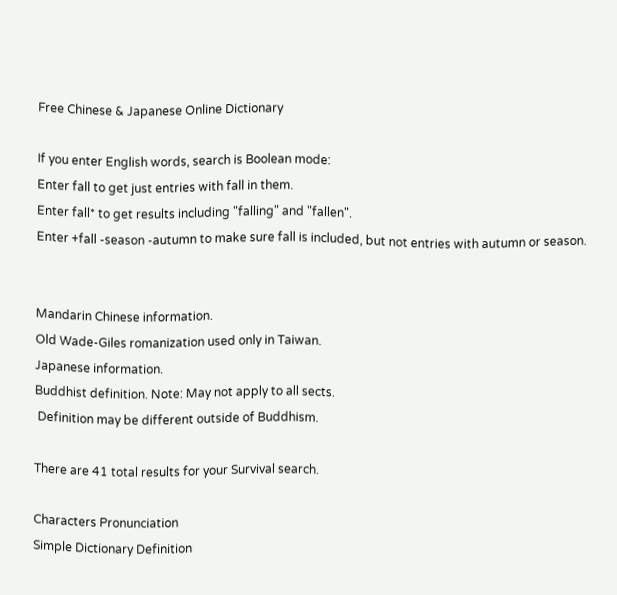Free Chinese & Japanese Online Dictionary

If you enter English words, search is Boolean mode:
Enter fall to get just entries with fall in them.
Enter fall* to get results including "falling" and "fallen".
Enter +fall -season -autumn to make sure fall is included, but not entries with autumn or season.


Mandarin Chinese information.
Old Wade-Giles romanization used only in Taiwan.
Japanese information.
Buddhist definition. Note: May not apply to all sects.
 Definition may be different outside of Buddhism.

There are 41 total results for your Survival search.

Characters Pronunciation
Simple Dictionary Definition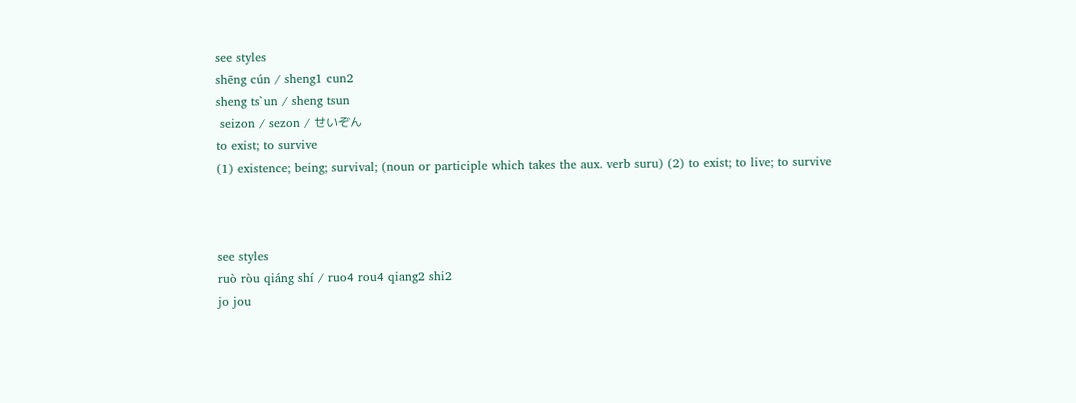see styles
shēng cún / sheng1 cun2
sheng ts`un / sheng tsun
 seizon / sezon / せいぞん
to exist; to survive
(1) existence; being; survival; (noun or participle which takes the aux. verb suru) (2) to exist; to live; to survive



see styles
ruò ròu qiáng shí / ruo4 rou4 qiang2 shi2
jo jou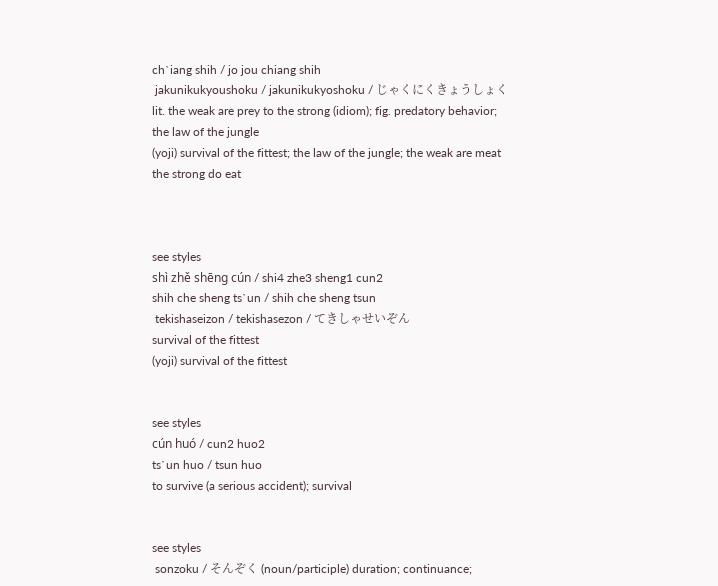ch`iang shih / jo jou chiang shih
 jakunikukyoushoku / jakunikukyoshoku / じゃくにくきょうしょく
lit. the weak are prey to the strong (idiom); fig. predatory behavior; the law of the jungle
(yoji) survival of the fittest; the law of the jungle; the weak are meat the strong do eat



see styles
shì zhě shēng cún / shi4 zhe3 sheng1 cun2
shih che sheng ts`un / shih che sheng tsun
 tekishaseizon / tekishasezon / てきしゃせいぞん
survival of the fittest
(yoji) survival of the fittest


see styles
cún huó / cun2 huo2
ts`un huo / tsun huo
to survive (a serious accident); survival


see styles
 sonzoku / そんぞく (noun/participle) duration; continuance;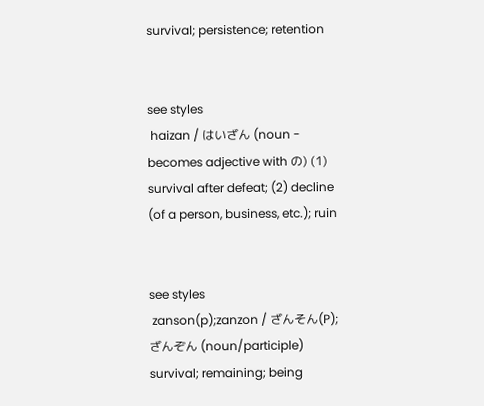survival; persistence; retention


see styles
 haizan / はいざん (noun - becomes adjective with の) (1) survival after defeat; (2) decline (of a person, business, etc.); ruin


see styles
 zanson(p);zanzon / ざんそん(P);ざんぞん (noun/participle) survival; remaining; being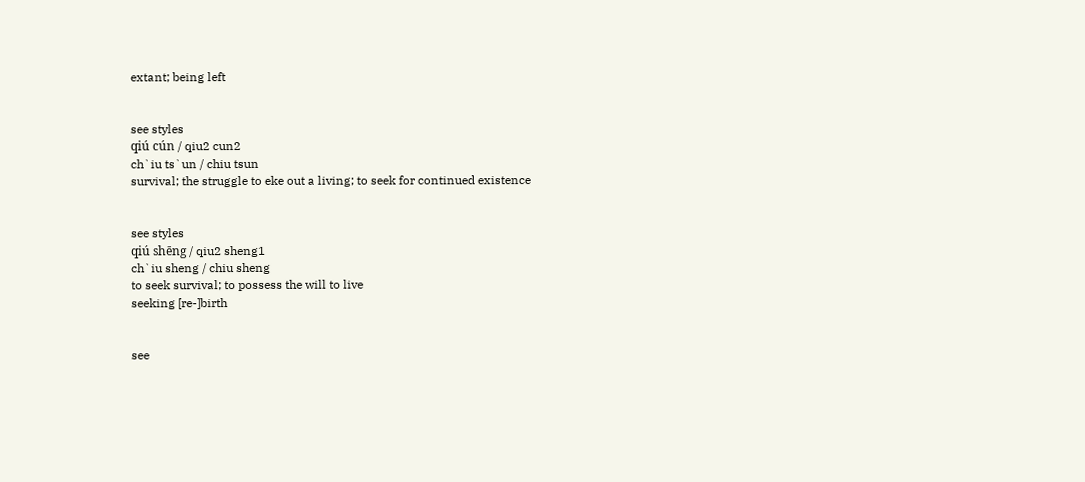extant; being left


see styles
qiú cún / qiu2 cun2
ch`iu ts`un / chiu tsun
survival; the struggle to eke out a living; to seek for continued existence


see styles
qiú shēng / qiu2 sheng1
ch`iu sheng / chiu sheng
to seek survival; to possess the will to live
seeking [re-]birth


see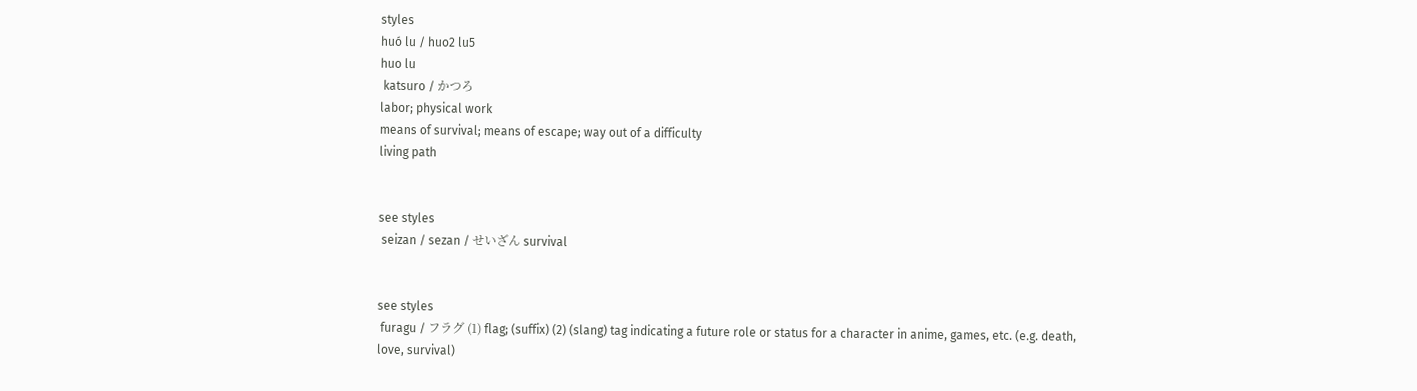styles
huó lu / huo2 lu5
huo lu
 katsuro / かつろ
labor; physical work
means of survival; means of escape; way out of a difficulty
living path


see styles
 seizan / sezan / せいざん survival


see styles
 furagu / フラグ (1) flag; (suffix) (2) (slang) tag indicating a future role or status for a character in anime, games, etc. (e.g. death, love, survival)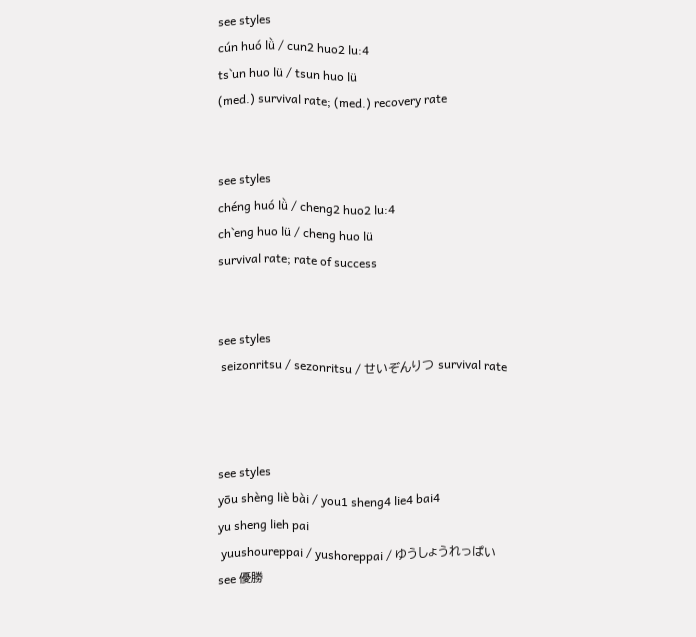see styles
cún huó lǜ / cun2 huo2 lu:4
ts`un huo lü / tsun huo lü
(med.) survival rate; (med.) recovery rate


see styles
chéng huó lǜ / cheng2 huo2 lu:4
ch`eng huo lü / cheng huo lü
survival rate; rate of success


see styles
 seizonritsu / sezonritsu / せいぞんりつ survival rate



see styles
yōu shèng liè bài / you1 sheng4 lie4 bai4
yu sheng lieh pai
 yuushoureppai / yushoreppai / ゆうしょうれっぱい
see 優勝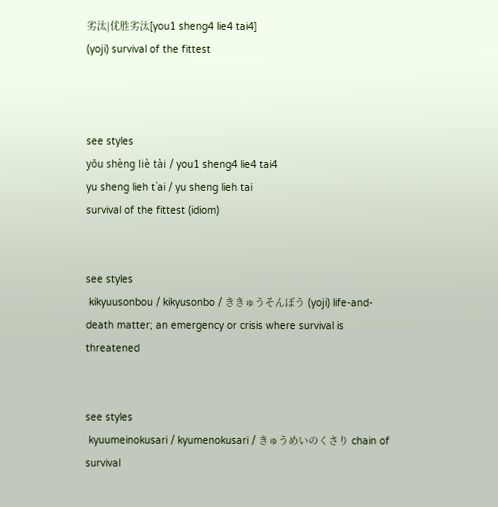劣汰|优胜劣汰[you1 sheng4 lie4 tai4]
(yoji) survival of the fittest



see styles
yōu shèng liè tài / you1 sheng4 lie4 tai4
yu sheng lieh t`ai / yu sheng lieh tai
survival of the fittest (idiom)


see styles
 kikyuusonbou / kikyusonbo / ききゅうそんぼう (yoji) life-and-death matter; an emergency or crisis where survival is threatened


see styles
 kyuumeinokusari / kyumenokusari / きゅうめいのくさり chain of survival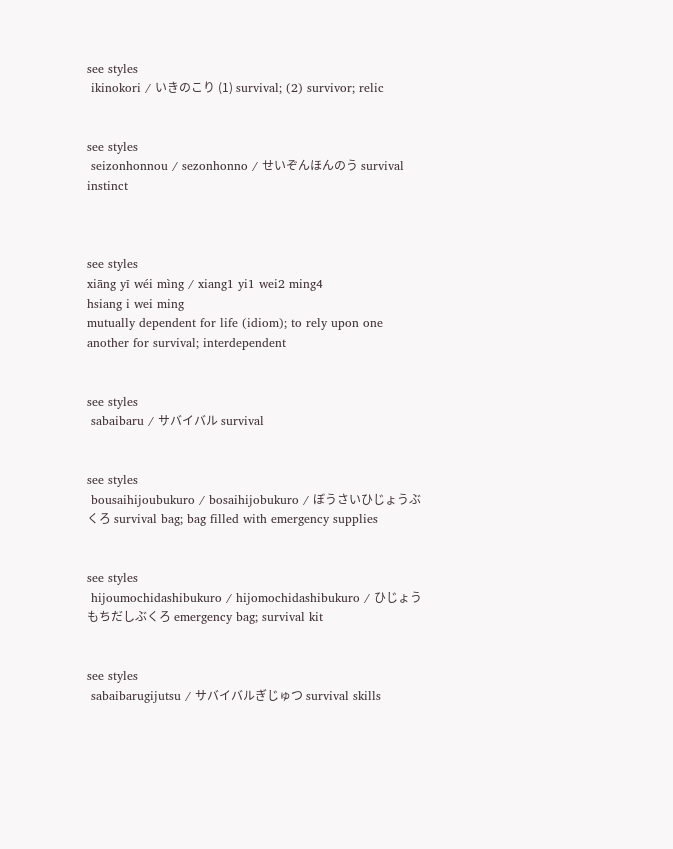see styles
 ikinokori / いきのこり (1) survival; (2) survivor; relic


see styles
 seizonhonnou / sezonhonno / せいぞんほんのう survival instinct



see styles
xiāng yī wéi mìng / xiang1 yi1 wei2 ming4
hsiang i wei ming
mutually dependent for life (idiom); to rely upon one another for survival; interdependent


see styles
 sabaibaru / サバイバル survival


see styles
 bousaihijoubukuro / bosaihijobukuro / ぼうさいひじょうぶくろ survival bag; bag filled with emergency supplies


see styles
 hijoumochidashibukuro / hijomochidashibukuro / ひじょうもちだしぶくろ emergency bag; survival kit


see styles
 sabaibarugijutsu / サバイバルぎじゅつ survival skills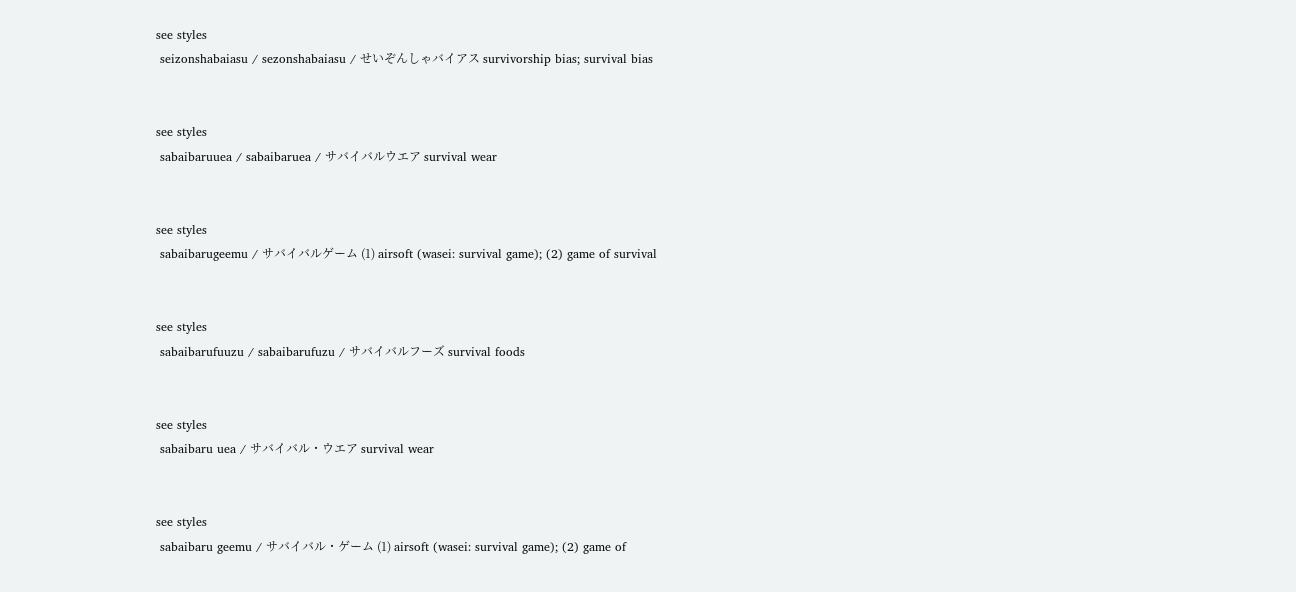see styles
 seizonshabaiasu / sezonshabaiasu / せいぞんしゃバイアス survivorship bias; survival bias


see styles
 sabaibaruuea / sabaibaruea / サバイバルウエア survival wear


see styles
 sabaibarugeemu / サバイバルゲーム (1) airsoft (wasei: survival game); (2) game of survival


see styles
 sabaibarufuuzu / sabaibarufuzu / サバイバルフーズ survival foods


see styles
 sabaibaru uea / サバイバル・ウエア survival wear


see styles
 sabaibaru geemu / サバイバル・ゲーム (1) airsoft (wasei: survival game); (2) game of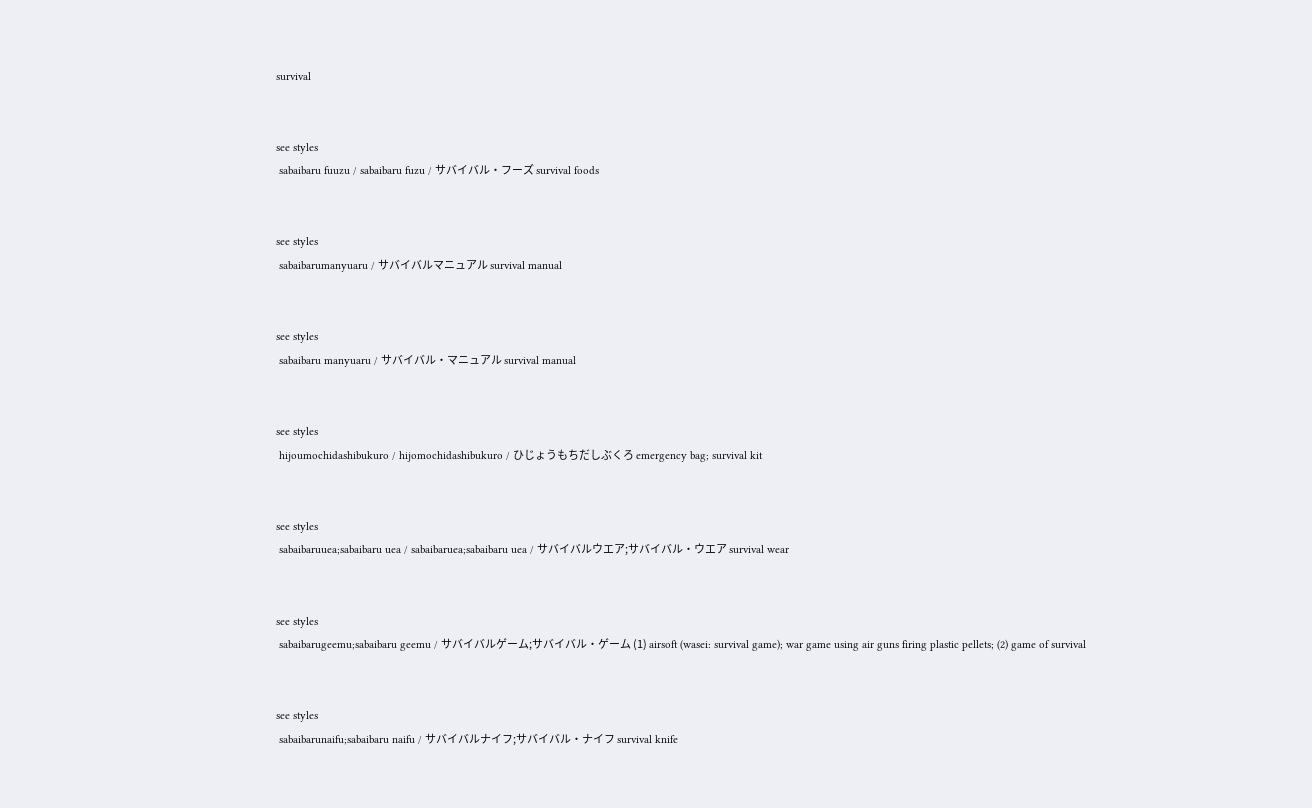survival


see styles
 sabaibaru fuuzu / sabaibaru fuzu / サバイバル・フーズ survival foods


see styles
 sabaibarumanyuaru / サバイバルマニュアル survival manual


see styles
 sabaibaru manyuaru / サバイバル・マニュアル survival manual


see styles
 hijoumochidashibukuro / hijomochidashibukuro / ひじょうもちだしぶくろ emergency bag; survival kit


see styles
 sabaibaruuea;sabaibaru uea / sabaibaruea;sabaibaru uea / サバイバルウエア;サバイバル・ウエア survival wear


see styles
 sabaibarugeemu;sabaibaru geemu / サバイバルゲーム;サバイバル・ゲーム (1) airsoft (wasei: survival game); war game using air guns firing plastic pellets; (2) game of survival


see styles
 sabaibarunaifu;sabaibaru naifu / サバイバルナイフ;サバイバル・ナイフ survival knife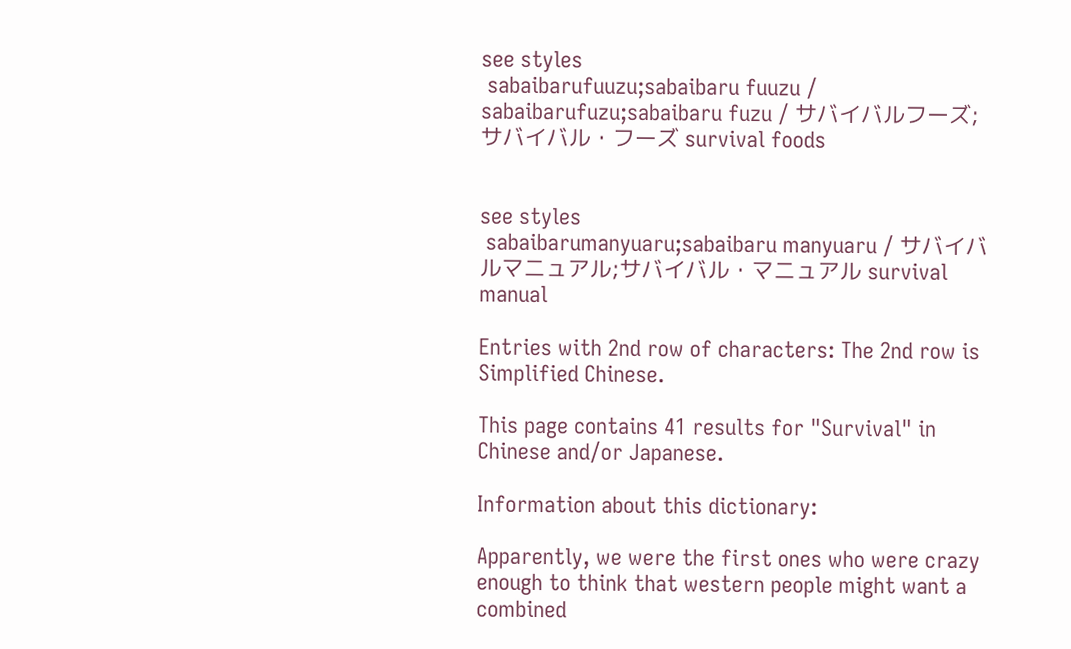see styles
 sabaibarufuuzu;sabaibaru fuuzu / sabaibarufuzu;sabaibaru fuzu / サバイバルフーズ;サバイバル・フーズ survival foods


see styles
 sabaibarumanyuaru;sabaibaru manyuaru / サバイバルマニュアル;サバイバル・マニュアル survival manual

Entries with 2nd row of characters: The 2nd row is Simplified Chinese.

This page contains 41 results for "Survival" in Chinese and/or Japanese.

Information about this dictionary:

Apparently, we were the first ones who were crazy enough to think that western people might want a combined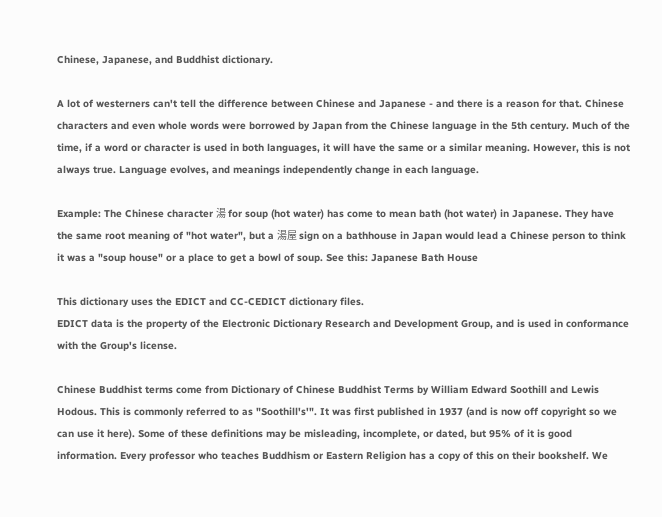Chinese, Japanese, and Buddhist dictionary.

A lot of westerners can't tell the difference between Chinese and Japanese - and there is a reason for that. Chinese characters and even whole words were borrowed by Japan from the Chinese language in the 5th century. Much of the time, if a word or character is used in both languages, it will have the same or a similar meaning. However, this is not always true. Language evolves, and meanings independently change in each language.

Example: The Chinese character 湯 for soup (hot water) has come to mean bath (hot water) in Japanese. They have the same root meaning of "hot water", but a 湯屋 sign on a bathhouse in Japan would lead a Chinese person to think it was a "soup house" or a place to get a bowl of soup. See this: Japanese Bath House

This dictionary uses the EDICT and CC-CEDICT dictionary files.
EDICT data is the property of the Electronic Dictionary Research and Development Group, and is used in conformance with the Group's license.

Chinese Buddhist terms come from Dictionary of Chinese Buddhist Terms by William Edward Soothill and Lewis Hodous. This is commonly referred to as "Soothill's'". It was first published in 1937 (and is now off copyright so we can use it here). Some of these definitions may be misleading, incomplete, or dated, but 95% of it is good information. Every professor who teaches Buddhism or Eastern Religion has a copy of this on their bookshelf. We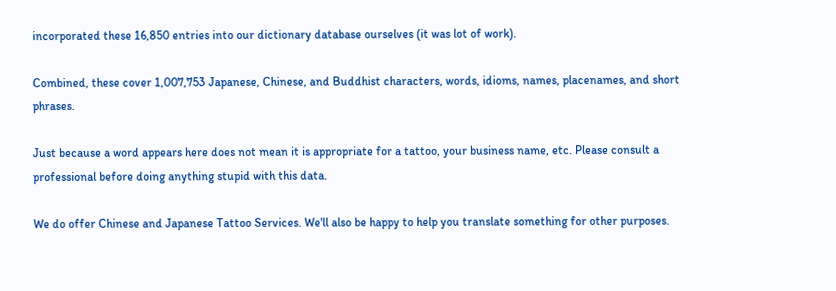incorporated these 16,850 entries into our dictionary database ourselves (it was lot of work).

Combined, these cover 1,007,753 Japanese, Chinese, and Buddhist characters, words, idioms, names, placenames, and short phrases.

Just because a word appears here does not mean it is appropriate for a tattoo, your business name, etc. Please consult a professional before doing anything stupid with this data.

We do offer Chinese and Japanese Tattoo Services. We'll also be happy to help you translate something for other purposes.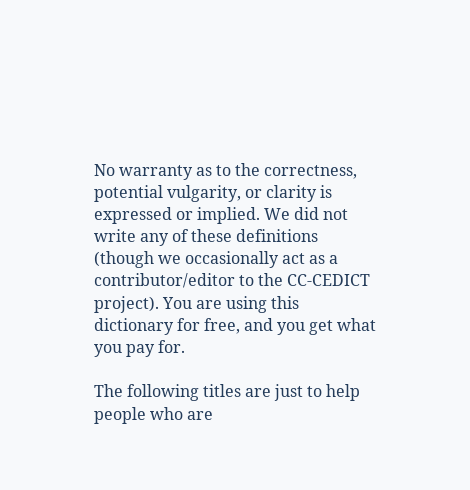No warranty as to the correctness, potential vulgarity, or clarity is expressed or implied. We did not write any of these definitions (though we occasionally act as a contributor/editor to the CC-CEDICT project). You are using this dictionary for free, and you get what you pay for.

The following titles are just to help people who are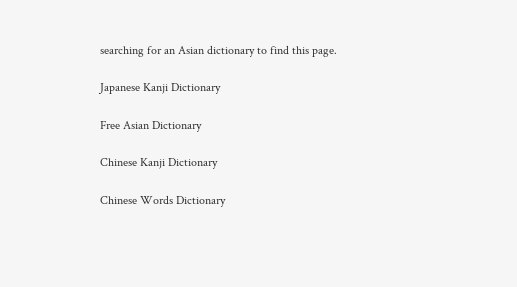searching for an Asian dictionary to find this page.

Japanese Kanji Dictionary

Free Asian Dictionary

Chinese Kanji Dictionary

Chinese Words Dictionary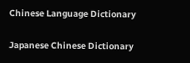Chinese Language Dictionary

Japanese Chinese Dictionary